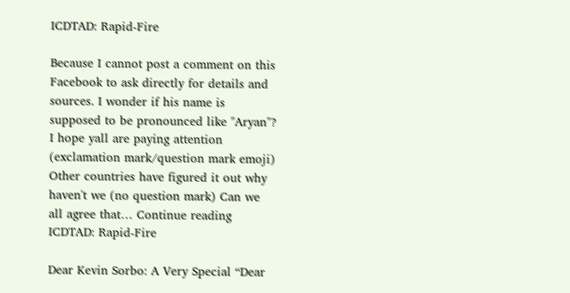ICDTAD: Rapid-Fire

Because I cannot post a comment on this Facebook to ask directly for details and sources. I wonder if his name is supposed to be pronounced like "Aryan"? I hope yall are paying attention (exclamation mark/question mark emoji) Other countries have figured it out why haven't we (no question mark) Can we all agree that… Continue reading ICDTAD: Rapid-Fire

Dear Kevin Sorbo: A Very Special “Dear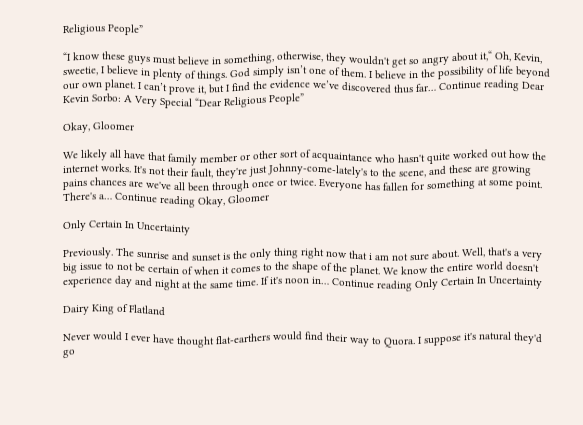Religious People”

“I know these guys must believe in something, otherwise, they wouldn't get so angry about it,“ Oh, Kevin, sweetie, I believe in plenty of things. God simply isn’t one of them. I believe in the possibility of life beyond our own planet. I can’t prove it, but I find the evidence we’ve discovered thus far… Continue reading Dear Kevin Sorbo: A Very Special “Dear Religious People”

Okay, Gloomer

We likely all have that family member or other sort of acquaintance who hasn't quite worked out how the internet works. It's not their fault, they're just Johnny-come-lately's to the scene, and these are growing pains chances are we've all been through once or twice. Everyone has fallen for something at some point. There's a… Continue reading Okay, Gloomer

Only Certain In Uncertainty

Previously. The sunrise and sunset is the only thing right now that i am not sure about. Well, that's a very big issue to not be certain of when it comes to the shape of the planet. We know the entire world doesn't experience day and night at the same time. If it's noon in… Continue reading Only Certain In Uncertainty

Dairy King of Flatland

Never would I ever have thought flat-earthers would find their way to Quora. I suppose it's natural they'd go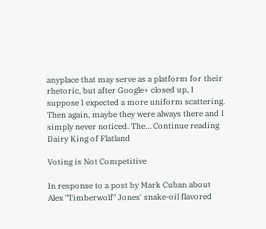anyplace that may serve as a platform for their rhetoric, but after Google+ closed up, I suppose I expected a more uniform scattering. Then again, maybe they were always there and I simply never noticed. The… Continue reading Dairy King of Flatland

Voting is Not Competitive

In response to a post by Mark Cuban about Alex "Timberwolf" Jones' snake-oil flavored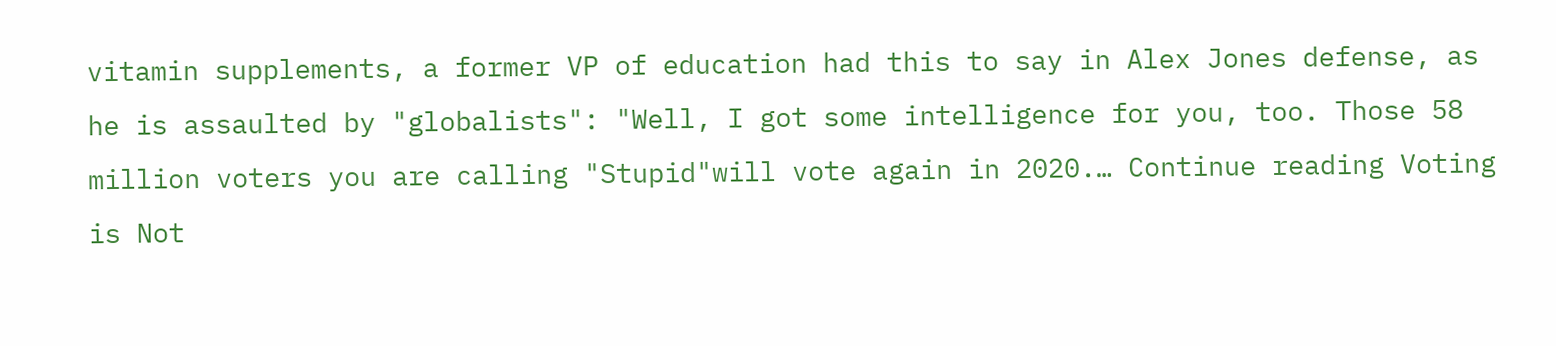vitamin supplements, a former VP of education had this to say in Alex Jones defense, as he is assaulted by "globalists": "Well, I got some intelligence for you, too. Those 58 million voters you are calling "Stupid"will vote again in 2020.… Continue reading Voting is Not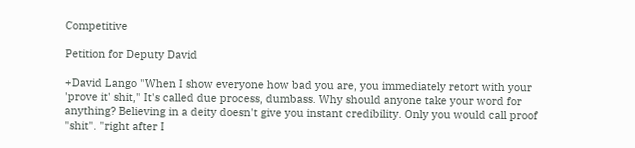Competitive

Petition for Deputy David

+David Lango "When I show everyone how bad you are, you immediately retort with your 'prove it' shit," It's called due process, dumbass. Why should anyone take your word for anything? Believing in a deity doesn't give you instant credibility. Only you would call proof "shit". "right after I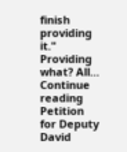finish providing it." Providing what? All… Continue reading Petition for Deputy David